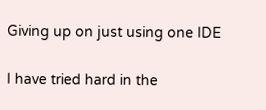Giving up on just using one IDE

I have tried hard in the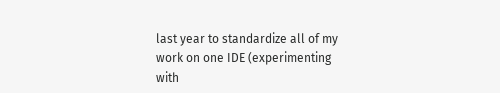last year to standardize all of my work on one IDE (experimenting with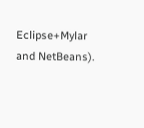Eclipse+Mylar and NetBeans).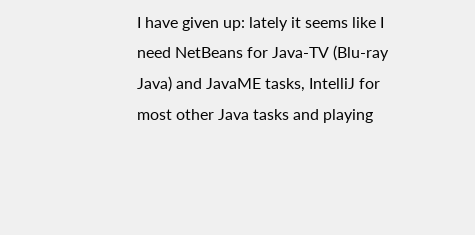I have given up: lately it seems like I need NetBeans for Java-TV (Blu-ray Java) and JavaME tasks, IntelliJ for most other Java tasks and playing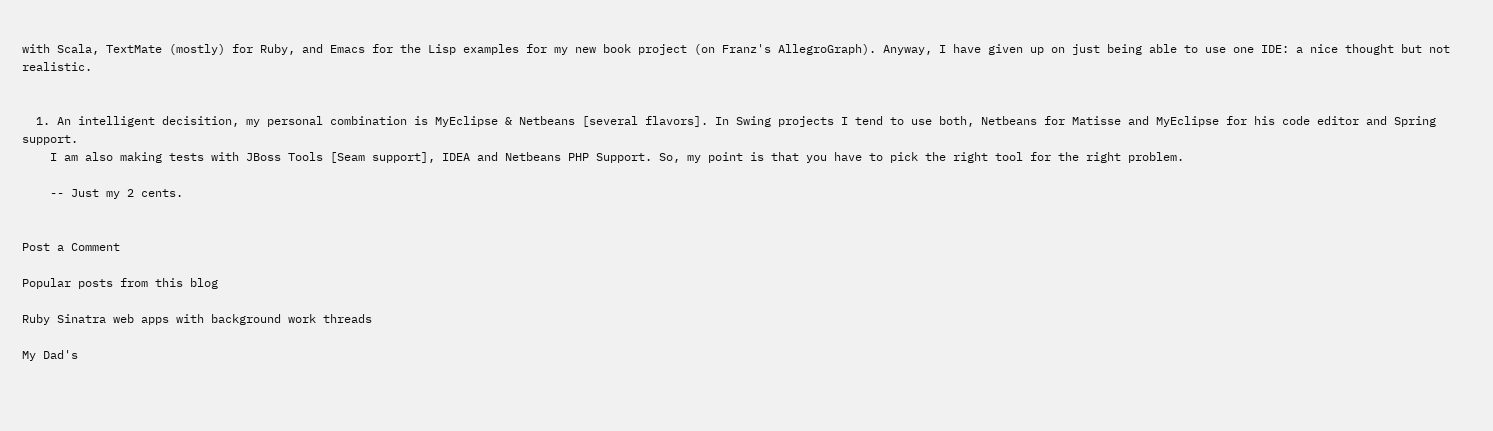with Scala, TextMate (mostly) for Ruby, and Emacs for the Lisp examples for my new book project (on Franz's AllegroGraph). Anyway, I have given up on just being able to use one IDE: a nice thought but not realistic.


  1. An intelligent decisition, my personal combination is MyEclipse & Netbeans [several flavors]. In Swing projects I tend to use both, Netbeans for Matisse and MyEclipse for his code editor and Spring support.
    I am also making tests with JBoss Tools [Seam support], IDEA and Netbeans PHP Support. So, my point is that you have to pick the right tool for the right problem.

    -- Just my 2 cents.


Post a Comment

Popular posts from this blog

Ruby Sinatra web apps with background work threads

My Dad's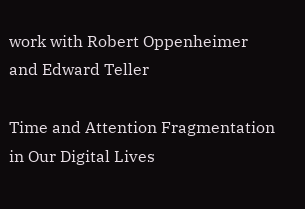work with Robert Oppenheimer and Edward Teller

Time and Attention Fragmentation in Our Digital Lives